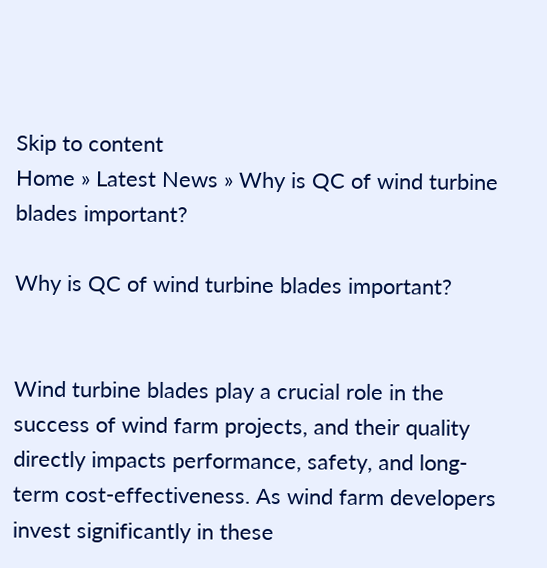Skip to content
Home » Latest News » Why is QC of wind turbine blades important?

Why is QC of wind turbine blades important?


Wind turbine blades play a crucial role in the success of wind farm projects, and their quality directly impacts performance, safety, and long-term cost-effectiveness. As wind farm developers invest significantly in these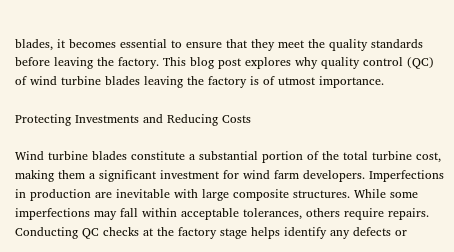blades, it becomes essential to ensure that they meet the quality standards before leaving the factory. This blog post explores why quality control (QC) of wind turbine blades leaving the factory is of utmost importance.

Protecting Investments and Reducing Costs

Wind turbine blades constitute a substantial portion of the total turbine cost, making them a significant investment for wind farm developers. Imperfections in production are inevitable with large composite structures. While some imperfections may fall within acceptable tolerances, others require repairs. Conducting QC checks at the factory stage helps identify any defects or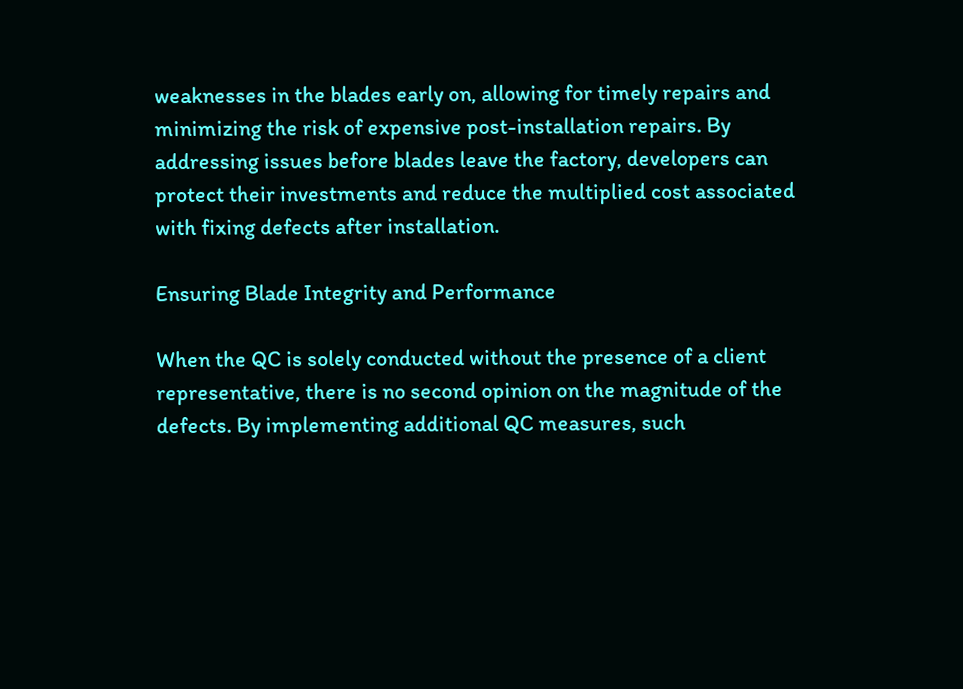weaknesses in the blades early on, allowing for timely repairs and minimizing the risk of expensive post-installation repairs. By addressing issues before blades leave the factory, developers can protect their investments and reduce the multiplied cost associated with fixing defects after installation.

Ensuring Blade Integrity and Performance

When the QC is solely conducted without the presence of a client representative, there is no second opinion on the magnitude of the defects. By implementing additional QC measures, such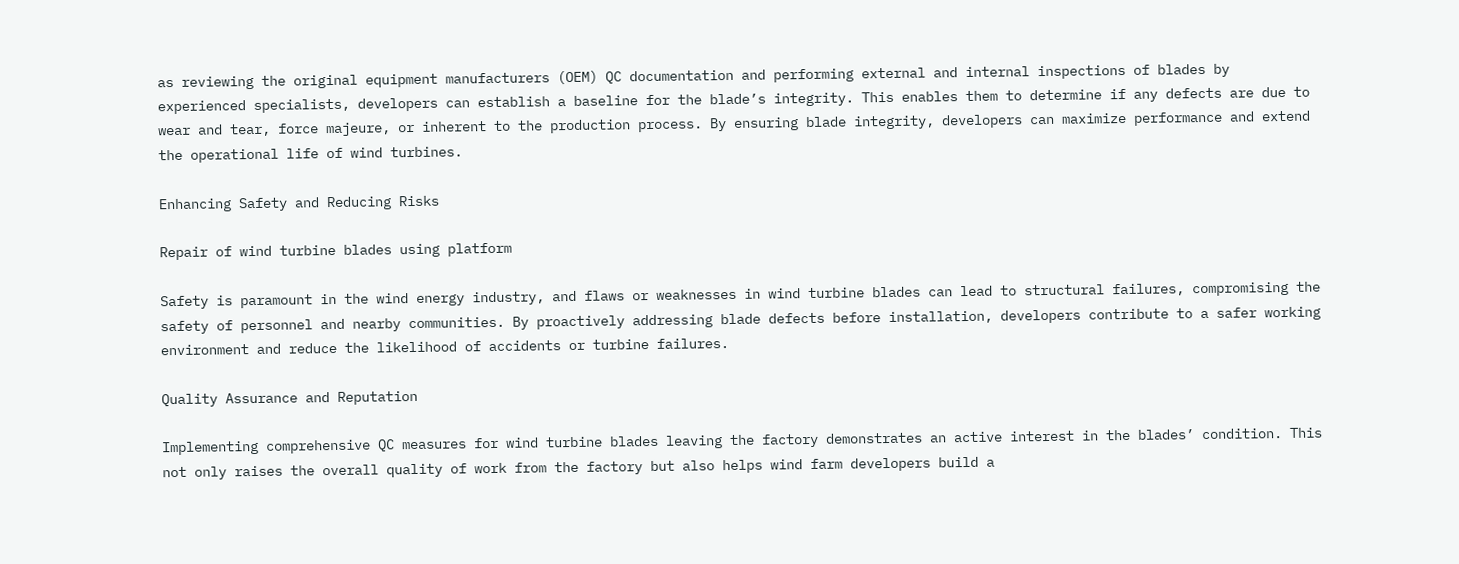as reviewing the original equipment manufacturers (OEM) QC documentation and performing external and internal inspections of blades by experienced specialists, developers can establish a baseline for the blade’s integrity. This enables them to determine if any defects are due to wear and tear, force majeure, or inherent to the production process. By ensuring blade integrity, developers can maximize performance and extend the operational life of wind turbines.

Enhancing Safety and Reducing Risks

Repair of wind turbine blades using platform

Safety is paramount in the wind energy industry, and flaws or weaknesses in wind turbine blades can lead to structural failures, compromising the safety of personnel and nearby communities. By proactively addressing blade defects before installation, developers contribute to a safer working environment and reduce the likelihood of accidents or turbine failures.

Quality Assurance and Reputation

Implementing comprehensive QC measures for wind turbine blades leaving the factory demonstrates an active interest in the blades’ condition. This not only raises the overall quality of work from the factory but also helps wind farm developers build a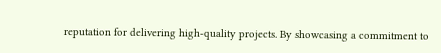reputation for delivering high-quality projects. By showcasing a commitment to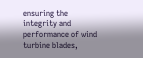ensuring the integrity and performance of wind turbine blades,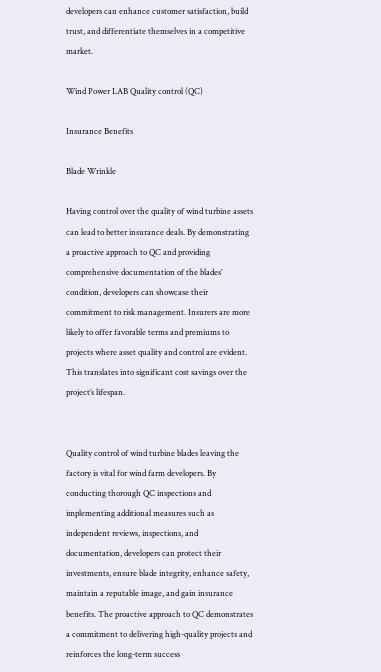developers can enhance customer satisfaction, build trust, and differentiate themselves in a competitive market.

Wind Power LAB Quality control (QC)

Insurance Benefits

Blade Wrinkle

Having control over the quality of wind turbine assets can lead to better insurance deals. By demonstrating a proactive approach to QC and providing comprehensive documentation of the blades’ condition, developers can showcase their commitment to risk management. Insurers are more likely to offer favorable terms and premiums to projects where asset quality and control are evident. This translates into significant cost savings over the project’s lifespan.


Quality control of wind turbine blades leaving the factory is vital for wind farm developers. By conducting thorough QC inspections and implementing additional measures such as independent reviews, inspections, and documentation, developers can protect their investments, ensure blade integrity, enhance safety, maintain a reputable image, and gain insurance benefits. The proactive approach to QC demonstrates a commitment to delivering high-quality projects and reinforces the long-term success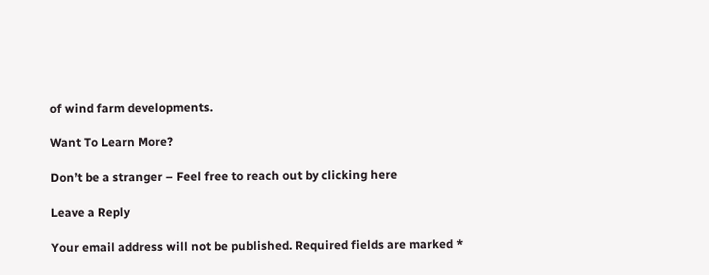of wind farm developments.

Want To Learn More?

Don’t be a stranger – Feel free to reach out by clicking here

Leave a Reply

Your email address will not be published. Required fields are marked *